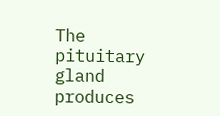The pituitary gland produces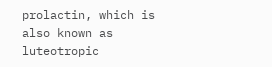prolactin, which is also known as luteotropic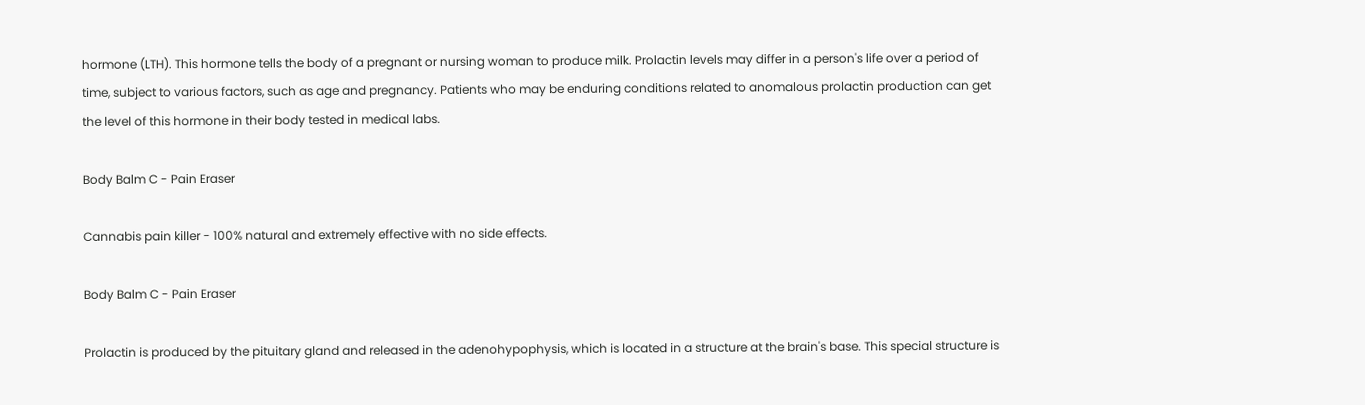hormone (LTH). This hormone tells the body of a pregnant or nursing woman to produce milk. Prolactin levels may differ in a person's life over a period of time, subject to various factors, such as age and pregnancy. Patients who may be enduring conditions related to anomalous prolactin production can get the level of this hormone in their body tested in medical labs.

Body Balm C - Pain Eraser

Cannabis pain killer - 100% natural and extremely effective with no side effects.

Body Balm C - Pain Eraser

Prolactin is produced by the pituitary gland and released in the adenohypophysis, which is located in a structure at the brain's base. This special structure is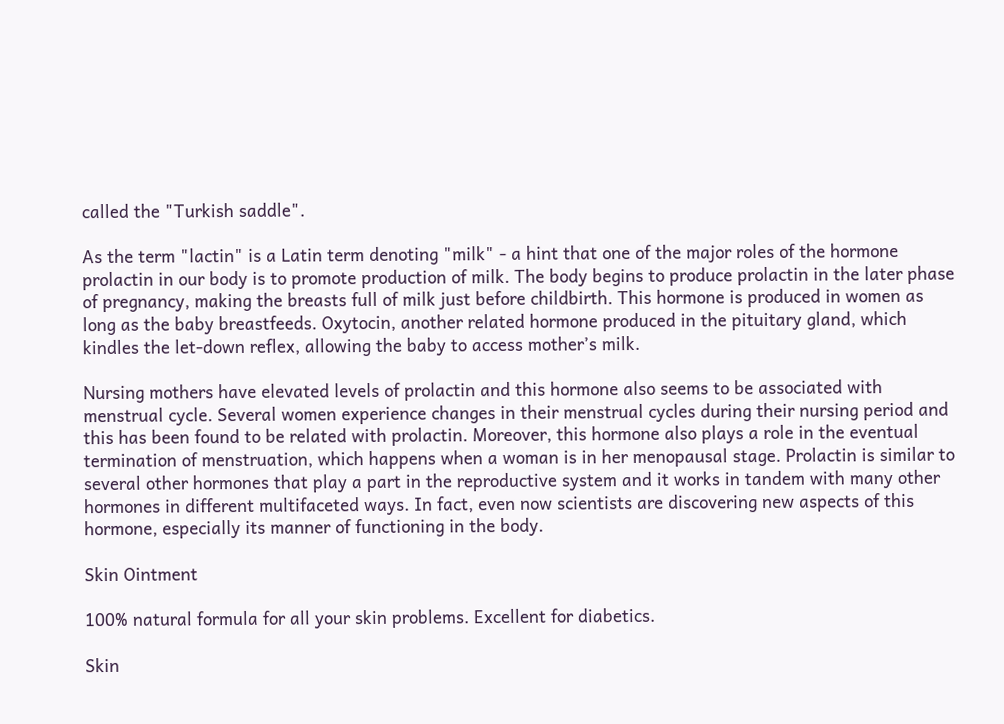called the "Turkish saddle".

As the term "lactin" is a Latin term denoting "milk" - a hint that one of the major roles of the hormone prolactin in our body is to promote production of milk. The body begins to produce prolactin in the later phase of pregnancy, making the breasts full of milk just before childbirth. This hormone is produced in women as long as the baby breastfeeds. Oxytocin, another related hormone produced in the pituitary gland, which kindles the let-down reflex, allowing the baby to access mother’s milk.

Nursing mothers have elevated levels of prolactin and this hormone also seems to be associated with menstrual cycle. Several women experience changes in their menstrual cycles during their nursing period and this has been found to be related with prolactin. Moreover, this hormone also plays a role in the eventual termination of menstruation, which happens when a woman is in her menopausal stage. Prolactin is similar to several other hormones that play a part in the reproductive system and it works in tandem with many other hormones in different multifaceted ways. In fact, even now scientists are discovering new aspects of this hormone, especially its manner of functioning in the body.

Skin Ointment

100% natural formula for all your skin problems. Excellent for diabetics.

Skin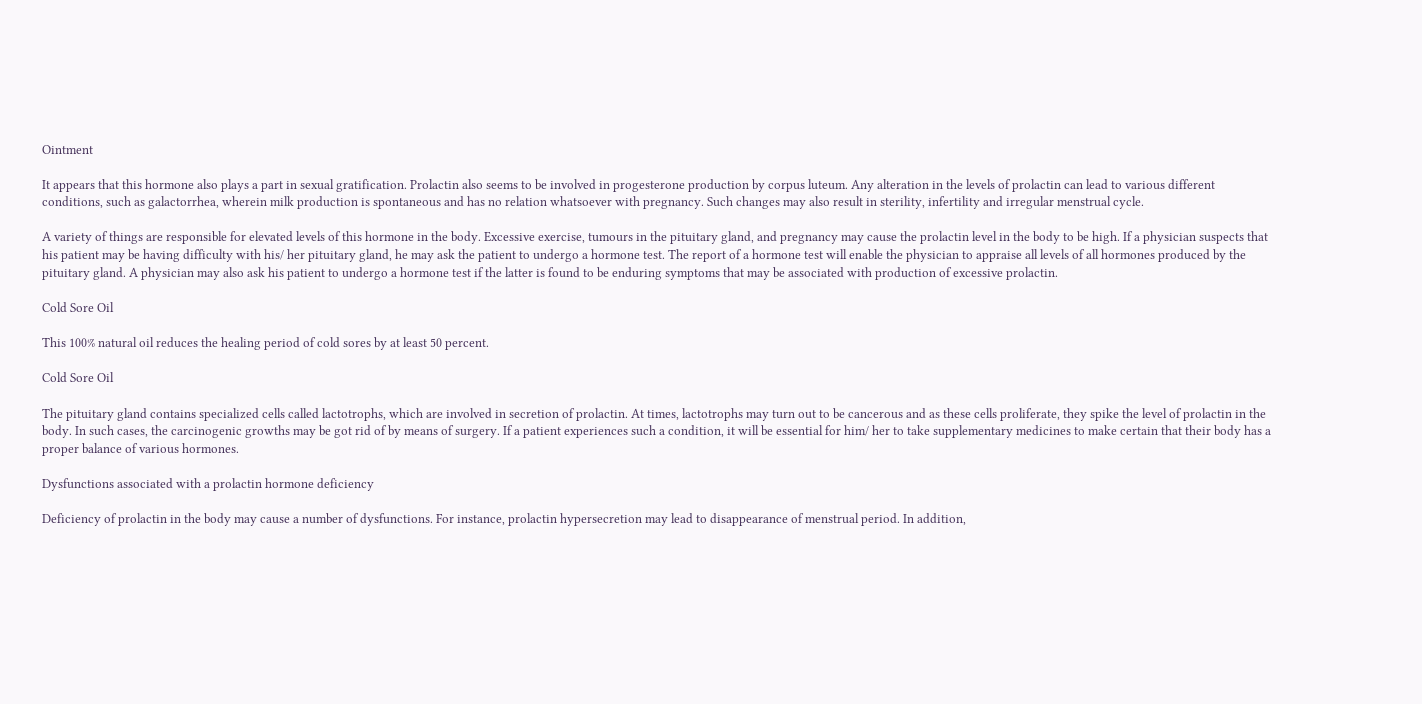Ointment

It appears that this hormone also plays a part in sexual gratification. Prolactin also seems to be involved in progesterone production by corpus luteum. Any alteration in the levels of prolactin can lead to various different conditions, such as galactorrhea, wherein milk production is spontaneous and has no relation whatsoever with pregnancy. Such changes may also result in sterility, infertility and irregular menstrual cycle.

A variety of things are responsible for elevated levels of this hormone in the body. Excessive exercise, tumours in the pituitary gland, and pregnancy may cause the prolactin level in the body to be high. If a physician suspects that his patient may be having difficulty with his/ her pituitary gland, he may ask the patient to undergo a hormone test. The report of a hormone test will enable the physician to appraise all levels of all hormones produced by the pituitary gland. A physician may also ask his patient to undergo a hormone test if the latter is found to be enduring symptoms that may be associated with production of excessive prolactin.

Cold Sore Oil

This 100% natural oil reduces the healing period of cold sores by at least 50 percent.

Cold Sore Oil

The pituitary gland contains specialized cells called lactotrophs, which are involved in secretion of prolactin. At times, lactotrophs may turn out to be cancerous and as these cells proliferate, they spike the level of prolactin in the body. In such cases, the carcinogenic growths may be got rid of by means of surgery. If a patient experiences such a condition, it will be essential for him/ her to take supplementary medicines to make certain that their body has a proper balance of various hormones.

Dysfunctions associated with a prolactin hormone deficiency

Deficiency of prolactin in the body may cause a number of dysfunctions. For instance, prolactin hypersecretion may lead to disappearance of menstrual period. In addition,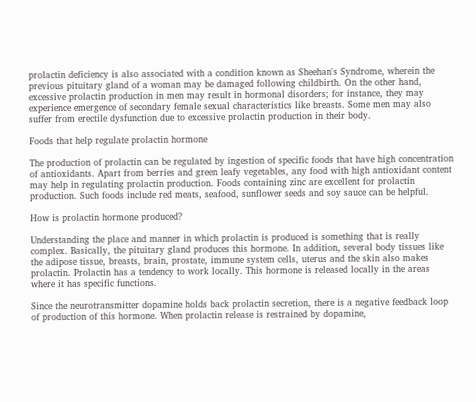prolactin deficiency is also associated with a condition known as Sheehan's Syndrome, wherein the previous pituitary gland of a woman may be damaged following childbirth. On the other hand, excessive prolactin production in men may result in hormonal disorders; for instance, they may experience emergence of secondary female sexual characteristics like breasts. Some men may also suffer from erectile dysfunction due to excessive prolactin production in their body.

Foods that help regulate prolactin hormone

The production of prolactin can be regulated by ingestion of specific foods that have high concentration of antioxidants. Apart from berries and green leafy vegetables, any food with high antioxidant content may help in regulating prolactin production. Foods containing zinc are excellent for prolactin production. Such foods include red meats, seafood, sunflower seeds and soy sauce can be helpful.

How is prolactin hormone produced?

Understanding the place and manner in which prolactin is produced is something that is really complex. Basically, the pituitary gland produces this hormone. In addition, several body tissues like the adipose tissue, breasts, brain, prostate, immune system cells, uterus and the skin also makes prolactin. Prolactin has a tendency to work locally. This hormone is released locally in the areas where it has specific functions.

Since the neurotransmitter dopamine holds back prolactin secretion, there is a negative feedback loop of production of this hormone. When prolactin release is restrained by dopamine,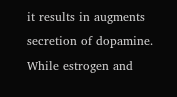it results in augments secretion of dopamine. While estrogen and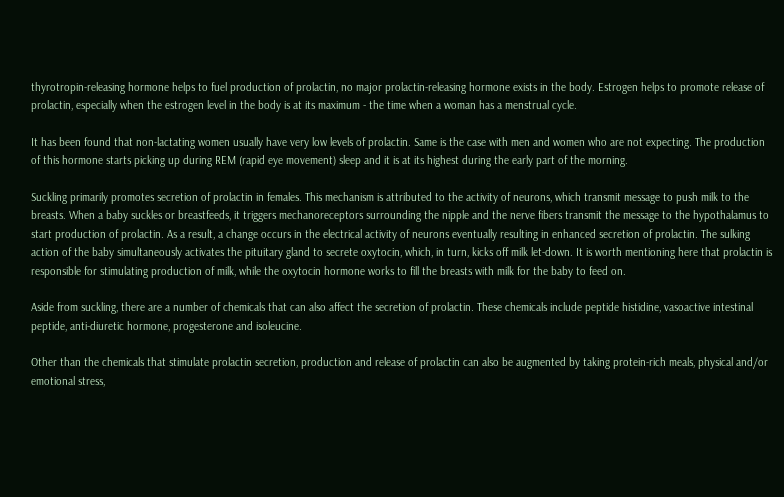thyrotropin-releasing hormone helps to fuel production of prolactin, no major prolactin-releasing hormone exists in the body. Estrogen helps to promote release of prolactin, especially when the estrogen level in the body is at its maximum - the time when a woman has a menstrual cycle.

It has been found that non-lactating women usually have very low levels of prolactin. Same is the case with men and women who are not expecting. The production of this hormone starts picking up during REM (rapid eye movement) sleep and it is at its highest during the early part of the morning.

Suckling primarily promotes secretion of prolactin in females. This mechanism is attributed to the activity of neurons, which transmit message to push milk to the breasts. When a baby suckles or breastfeeds, it triggers mechanoreceptors surrounding the nipple and the nerve fibers transmit the message to the hypothalamus to start production of prolactin. As a result, a change occurs in the electrical activity of neurons eventually resulting in enhanced secretion of prolactin. The sulking action of the baby simultaneously activates the pituitary gland to secrete oxytocin, which, in turn, kicks off milk let-down. It is worth mentioning here that prolactin is responsible for stimulating production of milk, while the oxytocin hormone works to fill the breasts with milk for the baby to feed on.

Aside from suckling, there are a number of chemicals that can also affect the secretion of prolactin. These chemicals include peptide histidine, vasoactive intestinal peptide, anti-diuretic hormone, progesterone and isoleucine.

Other than the chemicals that stimulate prolactin secretion, production and release of prolactin can also be augmented by taking protein-rich meals, physical and/or emotional stress,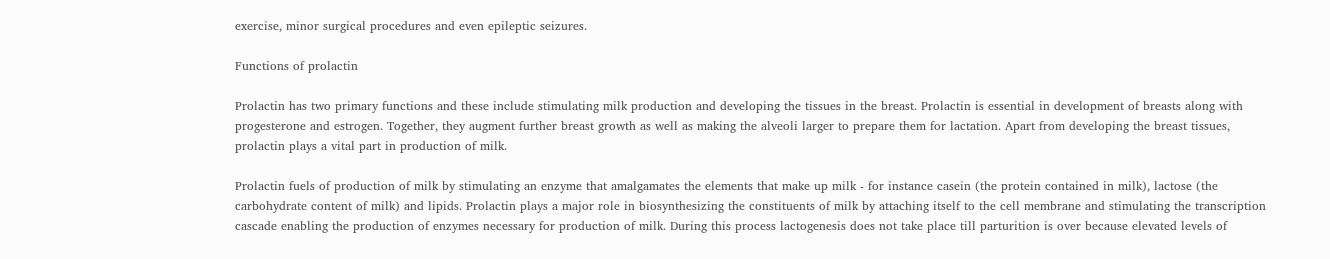exercise, minor surgical procedures and even epileptic seizures.

Functions of prolactin

Prolactin has two primary functions and these include stimulating milk production and developing the tissues in the breast. Prolactin is essential in development of breasts along with progesterone and estrogen. Together, they augment further breast growth as well as making the alveoli larger to prepare them for lactation. Apart from developing the breast tissues, prolactin plays a vital part in production of milk.

Prolactin fuels of production of milk by stimulating an enzyme that amalgamates the elements that make up milk - for instance casein (the protein contained in milk), lactose (the carbohydrate content of milk) and lipids. Prolactin plays a major role in biosynthesizing the constituents of milk by attaching itself to the cell membrane and stimulating the transcription cascade enabling the production of enzymes necessary for production of milk. During this process lactogenesis does not take place till parturition is over because elevated levels of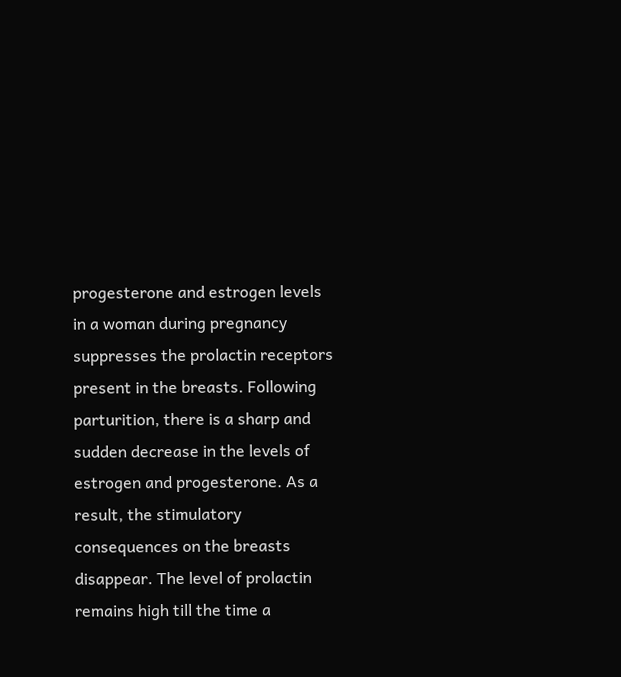progesterone and estrogen levels in a woman during pregnancy suppresses the prolactin receptors present in the breasts. Following parturition, there is a sharp and sudden decrease in the levels of estrogen and progesterone. As a result, the stimulatory consequences on the breasts disappear. The level of prolactin remains high till the time a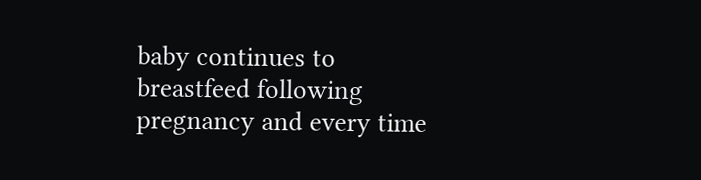baby continues to breastfeed following pregnancy and every time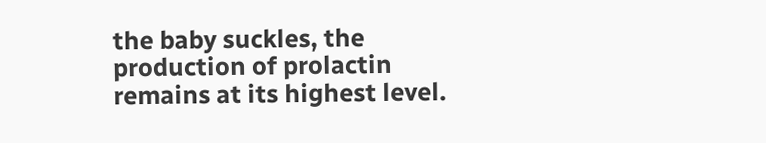the baby suckles, the production of prolactin remains at its highest level.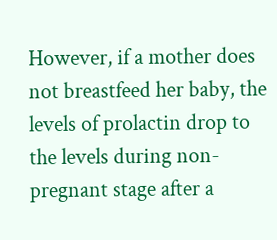However, if a mother does not breastfeed her baby, the levels of prolactin drop to the levels during non-pregnant stage after a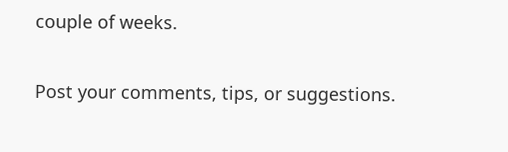couple of weeks.


Post your comments, tips, or suggestions.